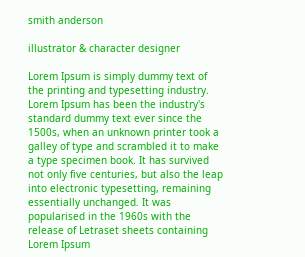smith anderson

illustrator & character designer

Lorem Ipsum is simply dummy text of the printing and typesetting industry. Lorem Ipsum has been the industry's standard dummy text ever since the 1500s, when an unknown printer took a galley of type and scrambled it to make a type specimen book. It has survived not only five centuries, but also the leap into electronic typesetting, remaining essentially unchanged. It was popularised in the 1960s with the release of Letraset sheets containing Lorem Ipsum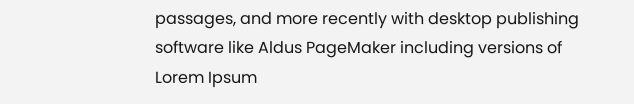passages, and more recently with desktop publishing software like Aldus PageMaker including versions of Lorem Ipsum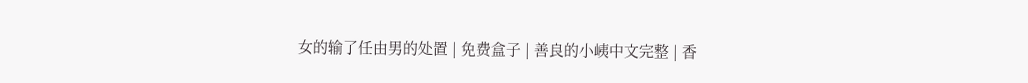女的输了任由男的处置 | 免费盒子 | 善良的小峓中文完整 | 香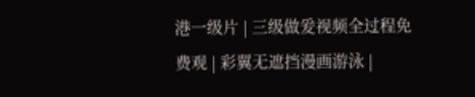港一级片 | 三级做爰视频全过程免费观 | 彩翼无遮挡漫画游泳 |